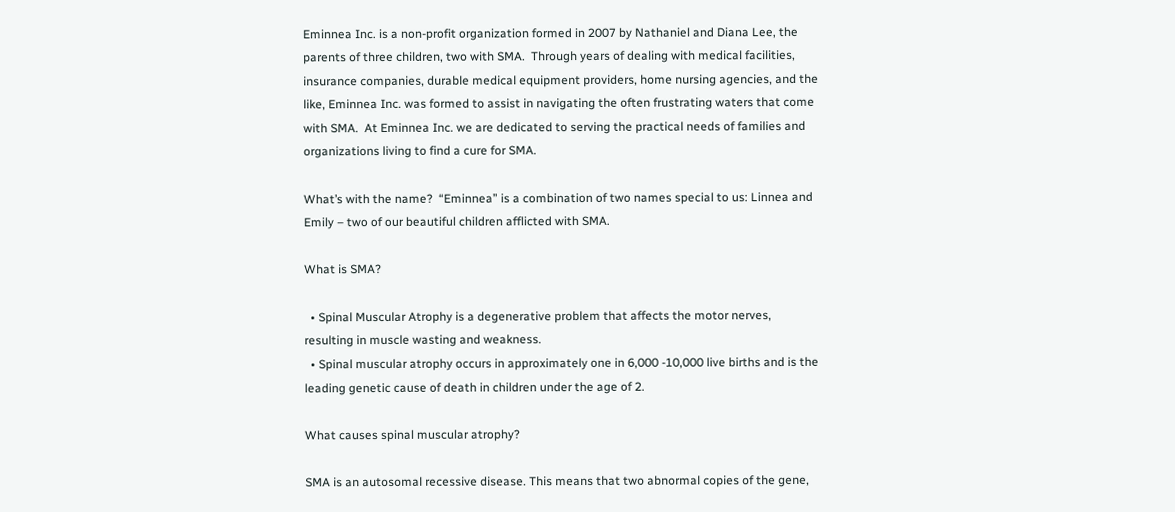Eminnea Inc. is a non-profit organization formed in 2007 by Nathaniel and Diana Lee, the parents of three children, two with SMA.  Through years of dealing with medical facilities, insurance companies, durable medical equipment providers, home nursing agencies, and the like, Eminnea Inc. was formed to assist in navigating the often frustrating waters that come with SMA.  At Eminnea Inc. we are dedicated to serving the practical needs of families and organizations living to find a cure for SMA.

What’s with the name?  “Eminnea” is a combination of two names special to us: Linnea and Emily – two of our beautiful children afflicted with SMA.

What is SMA?

  • Spinal Muscular Atrophy is a degenerative problem that affects the motor nerves, resulting in muscle wasting and weakness.
  • Spinal muscular atrophy occurs in approximately one in 6,000 -10,000 live births and is the leading genetic cause of death in children under the age of 2.

What causes spinal muscular atrophy?

SMA is an autosomal recessive disease. This means that two abnormal copies of the gene,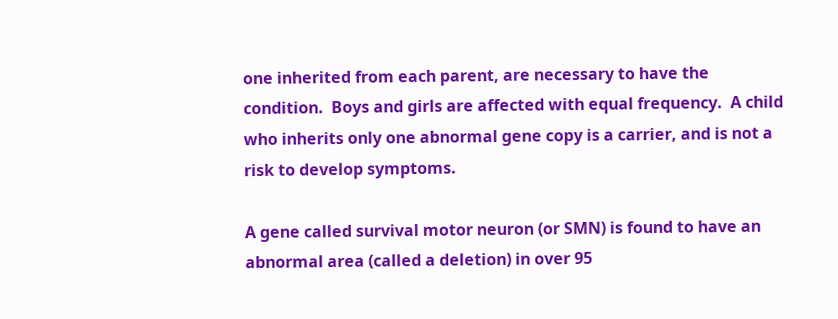one inherited from each parent, are necessary to have the condition.  Boys and girls are affected with equal frequency.  A child who inherits only one abnormal gene copy is a carrier, and is not a risk to develop symptoms.

A gene called survival motor neuron (or SMN) is found to have an abnormal area (called a deletion) in over 95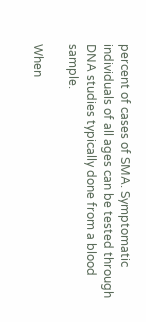percent of cases of SMA. Symptomatic individuals of all ages can be tested through DNA studies typically done from a blood sample.

When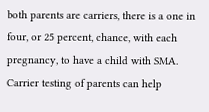both parents are carriers, there is a one in four, or 25 percent, chance, with each pregnancy, to have a child with SMA. Carrier testing of parents can help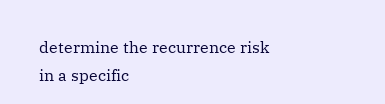determine the recurrence risk in a specific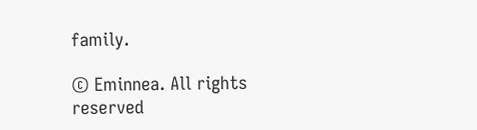family.

© Eminnea. All rights reserved